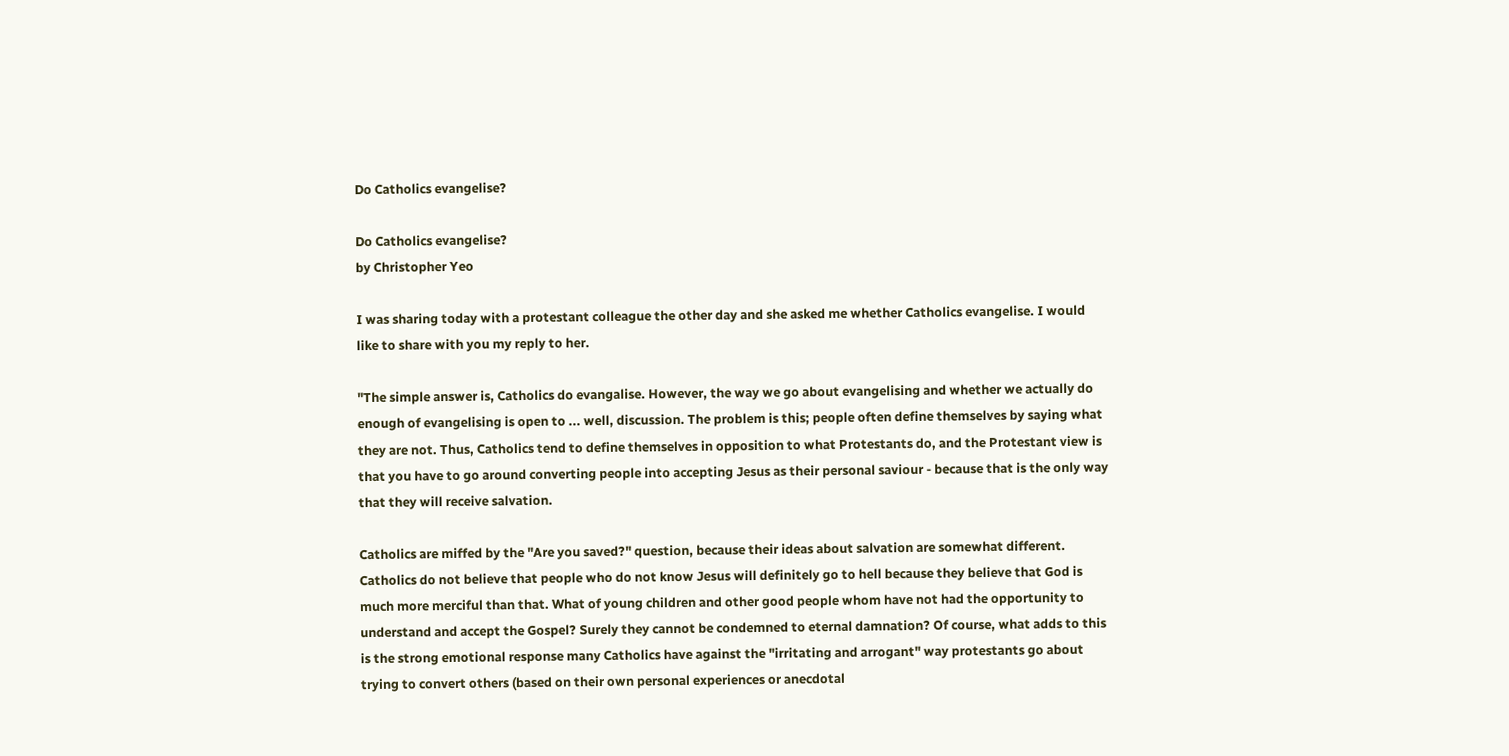Do Catholics evangelise?

Do Catholics evangelise?
by Christopher Yeo

I was sharing today with a protestant colleague the other day and she asked me whether Catholics evangelise. I would like to share with you my reply to her.

"The simple answer is, Catholics do evangalise. However, the way we go about evangelising and whether we actually do enough of evangelising is open to ... well, discussion. The problem is this; people often define themselves by saying what they are not. Thus, Catholics tend to define themselves in opposition to what Protestants do, and the Protestant view is that you have to go around converting people into accepting Jesus as their personal saviour - because that is the only way that they will receive salvation.

Catholics are miffed by the "Are you saved?" question, because their ideas about salvation are somewhat different. Catholics do not believe that people who do not know Jesus will definitely go to hell because they believe that God is much more merciful than that. What of young children and other good people whom have not had the opportunity to understand and accept the Gospel? Surely they cannot be condemned to eternal damnation? Of course, what adds to this is the strong emotional response many Catholics have against the "irritating and arrogant" way protestants go about trying to convert others (based on their own personal experiences or anecdotal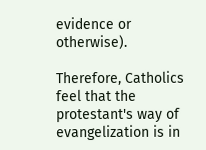evidence or otherwise).

Therefore, Catholics feel that the protestant's way of evangelization is in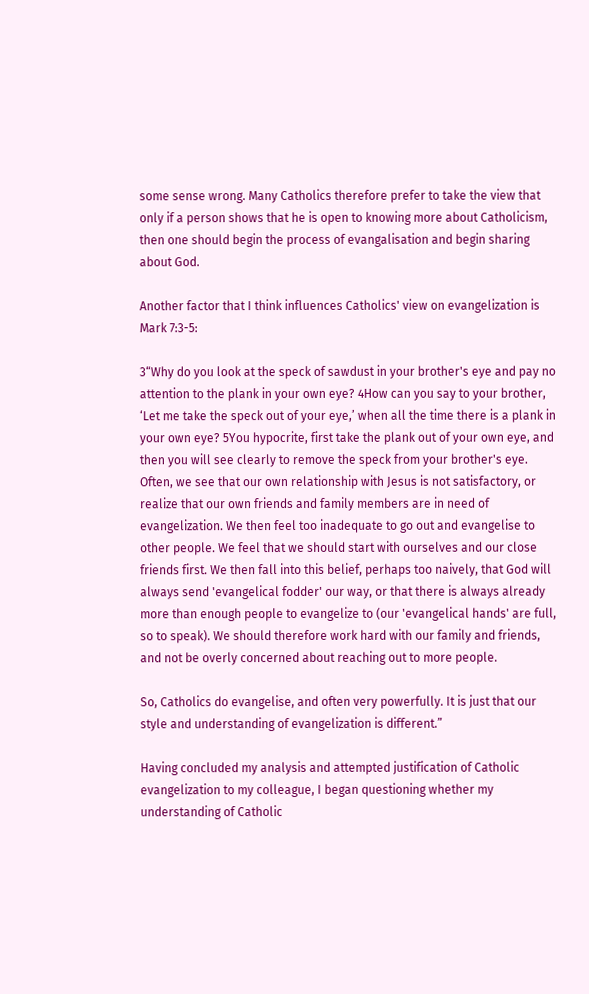some sense wrong. Many Catholics therefore prefer to take the view that only if a person shows that he is open to knowing more about Catholicism, then one should begin the process of evangalisation and begin sharing about God.

Another factor that I think influences Catholics' view on evangelization is Mark 7:3-5:

3“Why do you look at the speck of sawdust in your brother's eye and pay no attention to the plank in your own eye? 4How can you say to your brother, ‘Let me take the speck out of your eye,’ when all the time there is a plank in your own eye? 5You hypocrite, first take the plank out of your own eye, and then you will see clearly to remove the speck from your brother's eye.
Often, we see that our own relationship with Jesus is not satisfactory, or realize that our own friends and family members are in need of evangelization. We then feel too inadequate to go out and evangelise to other people. We feel that we should start with ourselves and our close friends first. We then fall into this belief, perhaps too naively, that God will always send 'evangelical fodder' our way, or that there is always already more than enough people to evangelize to (our 'evangelical hands' are full, so to speak). We should therefore work hard with our family and friends, and not be overly concerned about reaching out to more people.

So, Catholics do evangelise, and often very powerfully. It is just that our style and understanding of evangelization is different.”

Having concluded my analysis and attempted justification of Catholic evangelization to my colleague, I began questioning whether my understanding of Catholic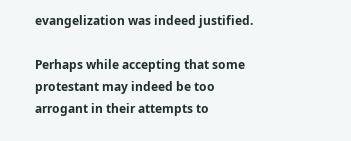evangelization was indeed justified.

Perhaps while accepting that some protestant may indeed be too arrogant in their attempts to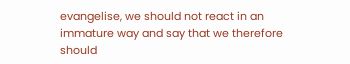evangelise, we should not react in an immature way and say that we therefore should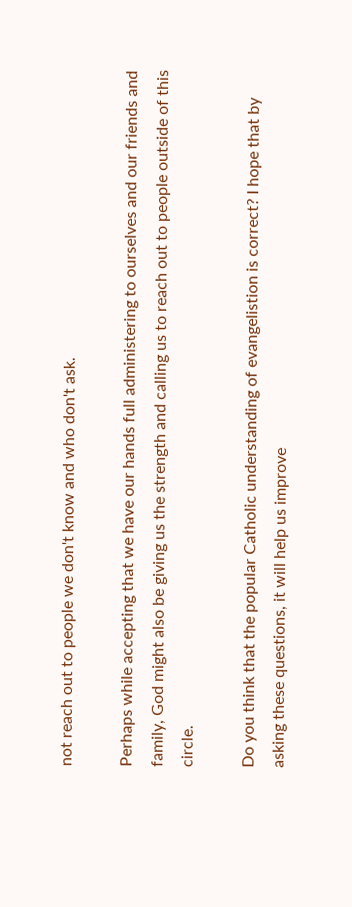not reach out to people we don't know and who don't ask.

Perhaps while accepting that we have our hands full administering to ourselves and our friends and family, God might also be giving us the strength and calling us to reach out to people outside of this circle.

Do you think that the popular Catholic understanding of evangelistion is correct? I hope that by asking these questions, it will help us improve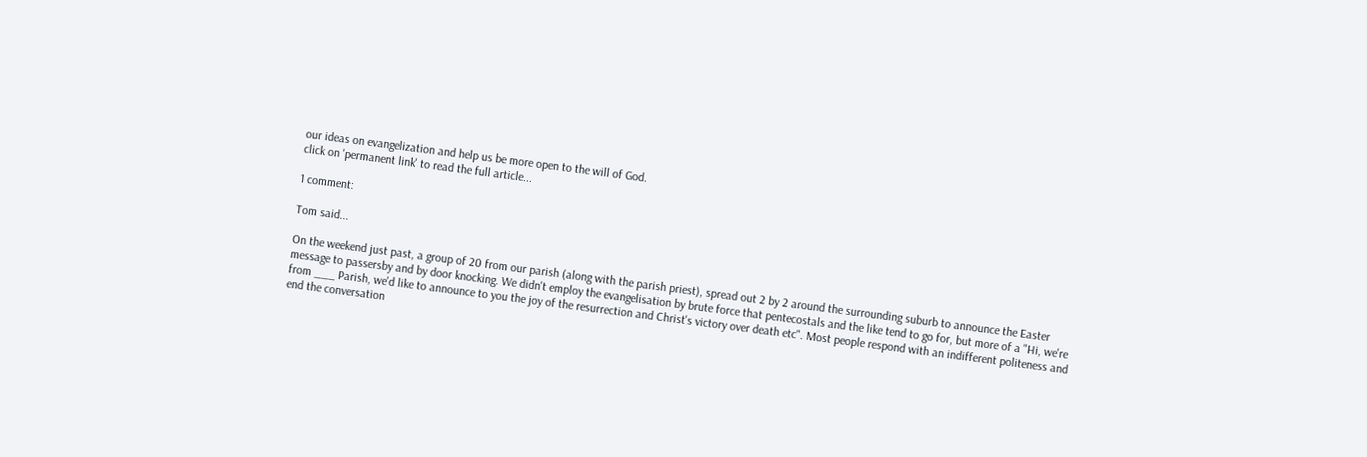our ideas on evangelization and help us be more open to the will of God.
click on 'permanent link' to read the full article...

1 comment:

Tom said...

On the weekend just past, a group of 20 from our parish (along with the parish priest), spread out 2 by 2 around the surrounding suburb to announce the Easter message to passersby and by door knocking. We didn't employ the evangelisation by brute force that pentecostals and the like tend to go for, but more of a "Hi, we're from ___ Parish, we'd like to announce to you the joy of the resurrection and Christ's victory over death etc". Most people respond with an indifferent politeness and end the conversation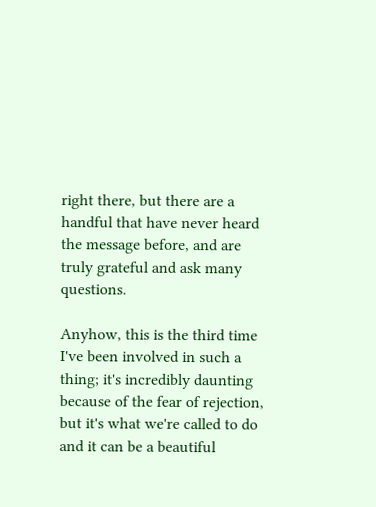right there, but there are a handful that have never heard the message before, and are truly grateful and ask many questions.

Anyhow, this is the third time I've been involved in such a thing; it's incredibly daunting because of the fear of rejection, but it's what we're called to do and it can be a beautiful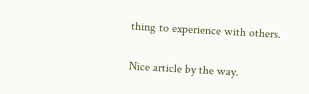thing to experience with others.

Nice article by the way.